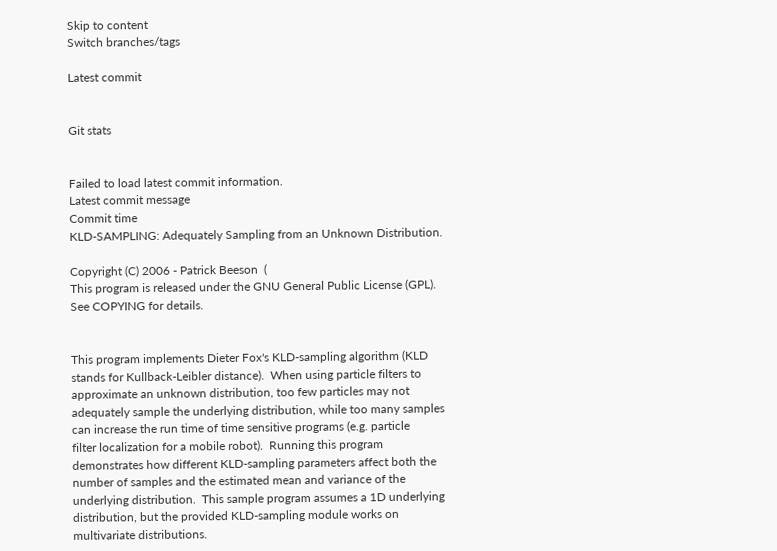Skip to content
Switch branches/tags

Latest commit


Git stats


Failed to load latest commit information.
Latest commit message
Commit time
KLD-SAMPLING: Adequately Sampling from an Unknown Distribution.

Copyright (C) 2006 - Patrick Beeson  (
This program is released under the GNU General Public License (GPL).
See COPYING for details.


This program implements Dieter Fox's KLD-sampling algorithm (KLD
stands for Kullback-Leibler distance).  When using particle filters to
approximate an unknown distribution, too few particles may not
adequately sample the underlying distribution, while too many samples
can increase the run time of time sensitive programs (e.g. particle
filter localization for a mobile robot).  Running this program
demonstrates how different KLD-sampling parameters affect both the
number of samples and the estimated mean and variance of the
underlying distribution.  This sample program assumes a 1D underlying
distribution, but the provided KLD-sampling module works on
multivariate distributions.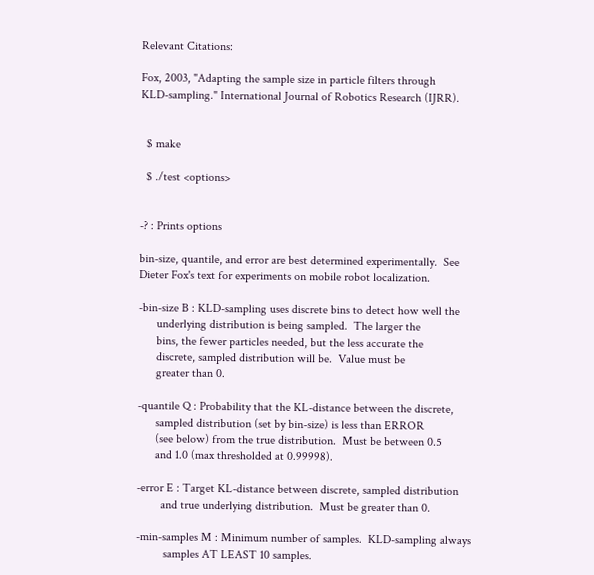Relevant Citations:

Fox, 2003, "Adapting the sample size in particle filters through
KLD-sampling." International Journal of Robotics Research (IJRR).


  $ make

  $ ./test <options>


-? : Prints options

bin-size, quantile, and error are best determined experimentally.  See
Dieter Fox's text for experiments on mobile robot localization.

-bin-size B : KLD-sampling uses discrete bins to detect how well the
      underlying distribution is being sampled.  The larger the
      bins, the fewer particles needed, but the less accurate the
      discrete, sampled distribution will be.  Value must be
      greater than 0.

-quantile Q : Probability that the KL-distance between the discrete,
      sampled distribution (set by bin-size) is less than ERROR
      (see below) from the true distribution.  Must be between 0.5
      and 1.0 (max thresholded at 0.99998).

-error E : Target KL-distance between discrete, sampled distribution
        and true underlying distribution.  Must be greater than 0.

-min-samples M : Minimum number of samples.  KLD-sampling always
         samples AT LEAST 10 samples.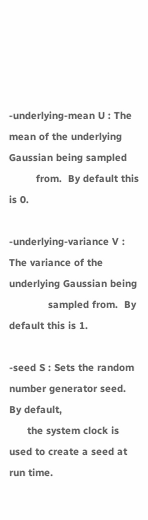-underlying-mean U : The mean of the underlying Gaussian being sampled
         from.  By default this is 0.

-underlying-variance V : The variance of the underlying Gaussian being
             sampled from.  By default this is 1.

-seed S : Sets the random number generator seed.  By default,
      the system clock is used to create a seed at run time.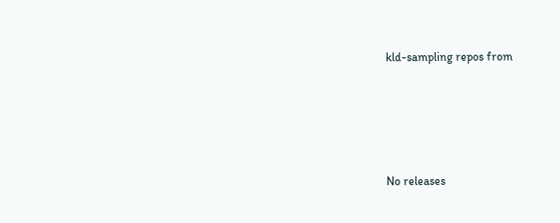kld-sampling repos from




No releases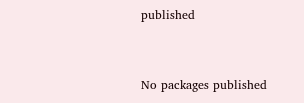published


No packages published